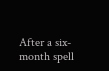After a six-month spell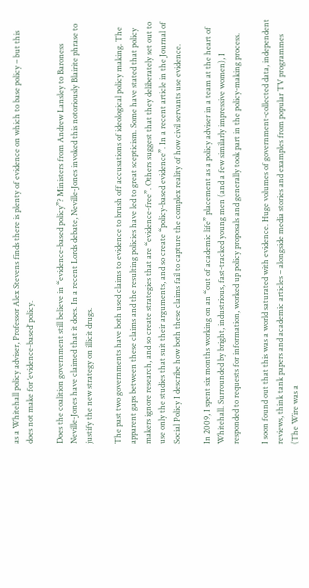as a Whitehall policy adviser, Professor Alex Stevens finds there is plenty of evidence on which to base policy – but this does not make for ‘evidence-based’ policy.

Does the coalition government still believe in “evidence-based policy”? Ministers from Andrew Lansley to Baroness Neville-Jones have claimed that it does. In a recent Lords debate, Neville-Jones invoked this notoriously Blairite phrase to justify the new strategy on illicit drugs.

The past two governments have both used claims to evidence to brush off accusations of ideological policy making. The apparent gaps between these claims and the resulting policies have led to great scepticism. Some have stated that policy makers ignore research, and so create strategies that are “evidence-free”. Others suggest that they deliberately set out to use only the studies that suit their arguments, and so create “policy-based evidence”. In a recent article in the Journal of Social Policy I describe how both these claims fail to capture the complex reality of how civil servants use evidence.

In 2009, I spent six months working on an “out of academic life” placement as a policy adviser in a team at the heart of Whitehall. Surrounded by bright, industrious, fast-tracked young men (and a few similarly impressive women), I responded to requests for information, worked up policy proposals and generally took part in the policy-making process.

I soon found out that this was a world saturated with evidence. Huge volumes of government-collected data, independent reviews, think tank papers and academic articles – alongside media stories and examples from popular TV programmes (The Wire was a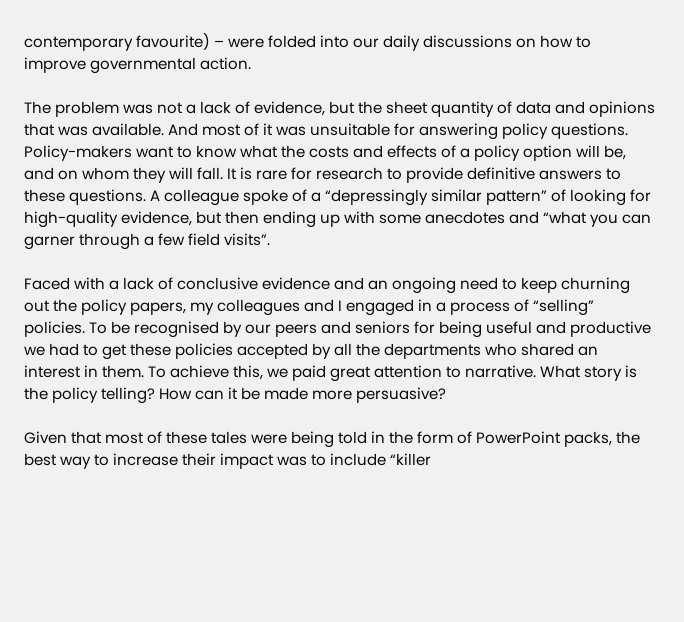contemporary favourite) – were folded into our daily discussions on how to improve governmental action.

The problem was not a lack of evidence, but the sheet quantity of data and opinions that was available. And most of it was unsuitable for answering policy questions. Policy-makers want to know what the costs and effects of a policy option will be, and on whom they will fall. It is rare for research to provide definitive answers to these questions. A colleague spoke of a “depressingly similar pattern” of looking for high-quality evidence, but then ending up with some anecdotes and “what you can garner through a few field visits”.

Faced with a lack of conclusive evidence and an ongoing need to keep churning out the policy papers, my colleagues and I engaged in a process of “selling” policies. To be recognised by our peers and seniors for being useful and productive we had to get these policies accepted by all the departments who shared an interest in them. To achieve this, we paid great attention to narrative. What story is the policy telling? How can it be made more persuasive?

Given that most of these tales were being told in the form of PowerPoint packs, the best way to increase their impact was to include “killer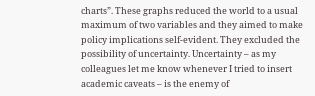charts”. These graphs reduced the world to a usual maximum of two variables and they aimed to make policy implications self-evident. They excluded the possibility of uncertainty. Uncertainty – as my colleagues let me know whenever I tried to insert academic caveats – is the enemy of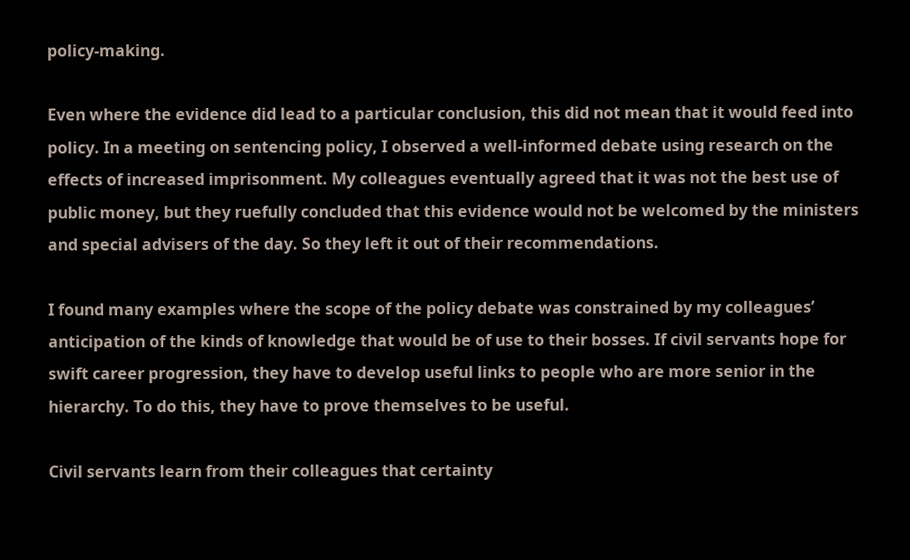policy-making.

Even where the evidence did lead to a particular conclusion, this did not mean that it would feed into policy. In a meeting on sentencing policy, I observed a well-informed debate using research on the effects of increased imprisonment. My colleagues eventually agreed that it was not the best use of public money, but they ruefully concluded that this evidence would not be welcomed by the ministers and special advisers of the day. So they left it out of their recommendations.

I found many examples where the scope of the policy debate was constrained by my colleagues’ anticipation of the kinds of knowledge that would be of use to their bosses. If civil servants hope for swift career progression, they have to develop useful links to people who are more senior in the hierarchy. To do this, they have to prove themselves to be useful.

Civil servants learn from their colleagues that certainty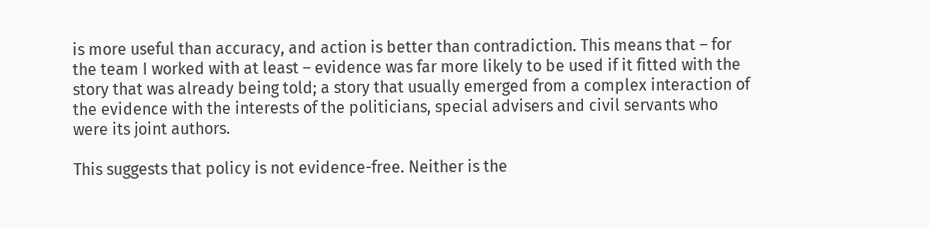is more useful than accuracy, and action is better than contradiction. This means that – for the team I worked with at least – evidence was far more likely to be used if it fitted with the story that was already being told; a story that usually emerged from a complex interaction of the evidence with the interests of the politicians, special advisers and civil servants who were its joint authors.

This suggests that policy is not evidence-free. Neither is the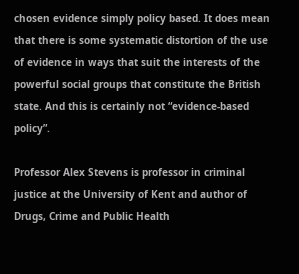chosen evidence simply policy based. It does mean that there is some systematic distortion of the use of evidence in ways that suit the interests of the powerful social groups that constitute the British state. And this is certainly not “evidence-based policy”.

Professor Alex Stevens is professor in criminal justice at the University of Kent and author of Drugs, Crime and Public Health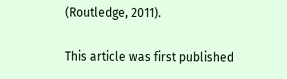(Routledge, 2011).

This article was first published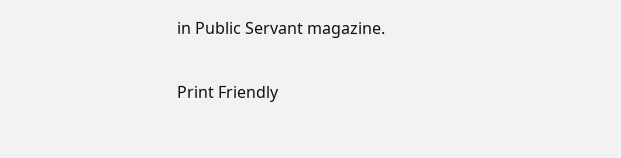in Public Servant magazine.

Print Friendly